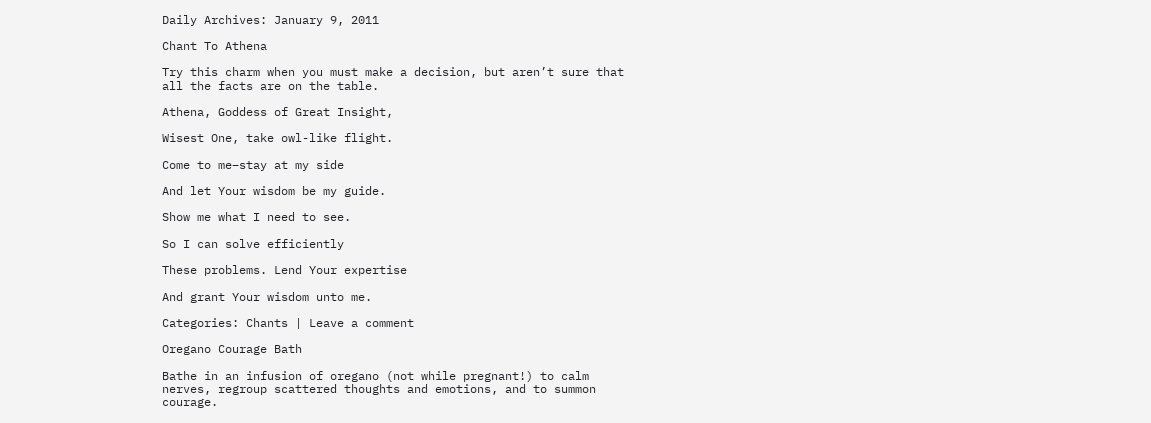Daily Archives: January 9, 2011

Chant To Athena

Try this charm when you must make a decision, but aren’t sure that all the facts are on the table.

Athena, Goddess of Great Insight,

Wisest One, take owl-like flight.

Come to me–stay at my side

And let Your wisdom be my guide.

Show me what I need to see.

So I can solve efficiently

These problems. Lend Your expertise

And grant Your wisdom unto me.

Categories: Chants | Leave a comment

Oregano Courage Bath

Bathe in an infusion of oregano (not while pregnant!) to calm nerves, regroup scattered thoughts and emotions, and to summon courage.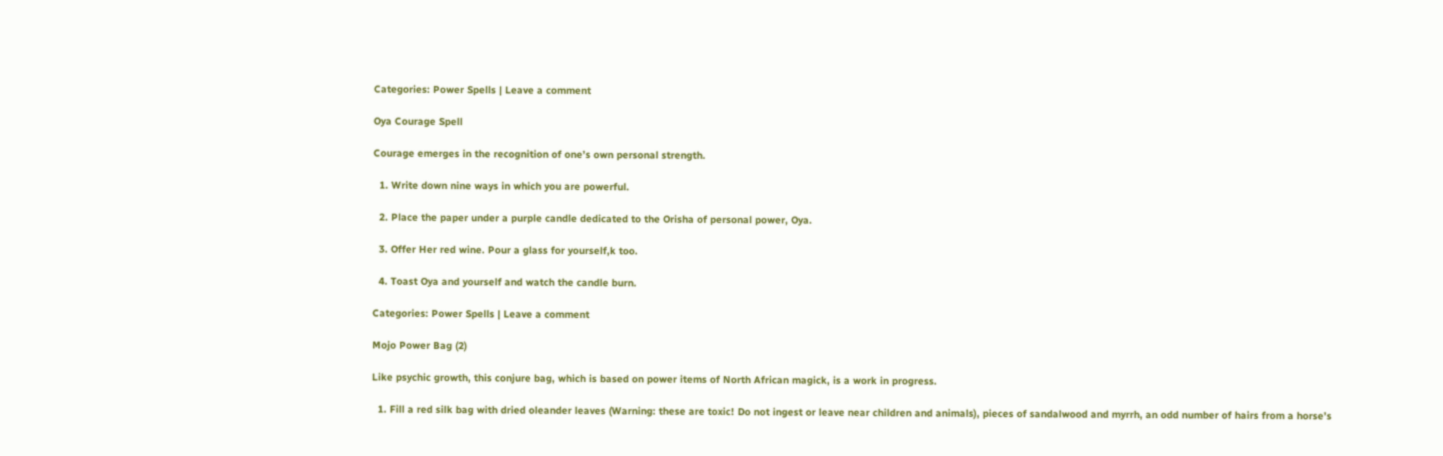Categories: Power Spells | Leave a comment

Oya Courage Spell

Courage emerges in the recognition of one’s own personal strength.

  1. Write down nine ways in which you are powerful.

  2. Place the paper under a purple candle dedicated to the Orisha of personal power, Oya.

  3. Offer Her red wine. Pour a glass for yourself,k too.

  4. Toast Oya and yourself and watch the candle burn.

Categories: Power Spells | Leave a comment

Mojo Power Bag (2)

Like psychic growth, this conjure bag, which is based on power items of North African magick, is a work in progress.

  1. Fill a red silk bag with dried oleander leaves (Warning: these are toxic! Do not ingest or leave near children and animals), pieces of sandalwood and myrrh, an odd number of hairs from a horse’s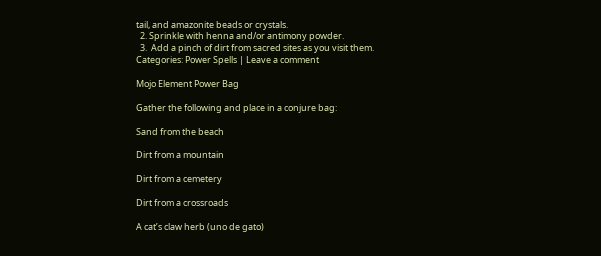tail, and amazonite beads or crystals.
  2. Sprinkle with henna and/or antimony powder.
  3.  Add a pinch of dirt from sacred sites as you visit them.
Categories: Power Spells | Leave a comment

Mojo Element Power Bag

Gather the following and place in a conjure bag:

Sand from the beach

Dirt from a mountain

Dirt from a cemetery

Dirt from a crossroads

A cat’s claw herb (uno de gato)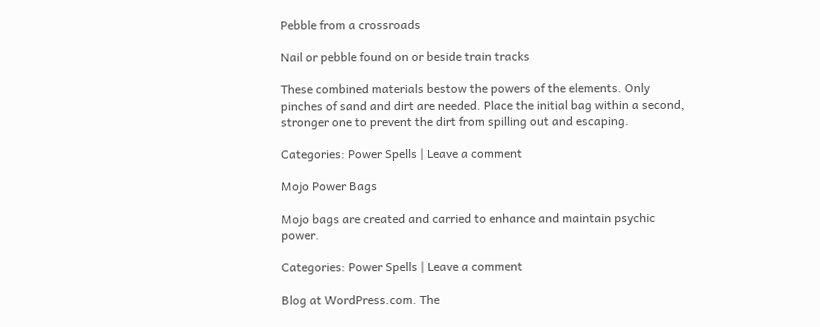Pebble from a crossroads

Nail or pebble found on or beside train tracks

These combined materials bestow the powers of the elements. Only pinches of sand and dirt are needed. Place the initial bag within a second, stronger one to prevent the dirt from spilling out and escaping.

Categories: Power Spells | Leave a comment

Mojo Power Bags

Mojo bags are created and carried to enhance and maintain psychic power.

Categories: Power Spells | Leave a comment

Blog at WordPress.com. The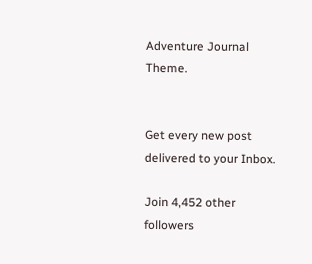Adventure Journal Theme.


Get every new post delivered to your Inbox.

Join 4,452 other followers